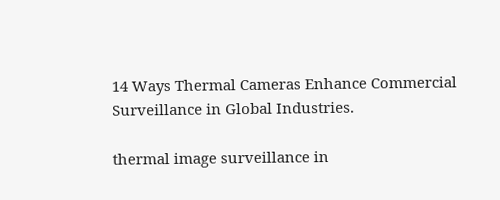14 Ways Thermal Cameras Enhance Commercial Surveillance in Global Industries.

thermal image surveillance in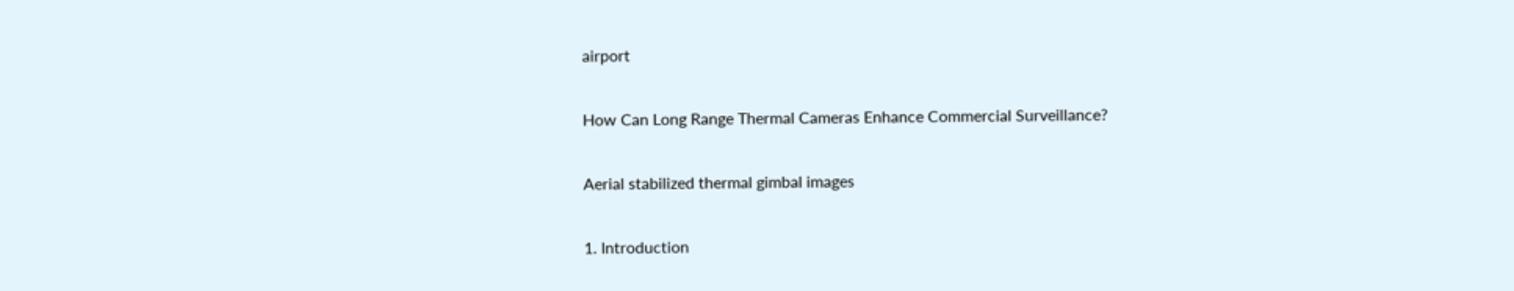airport

How Can Long Range Thermal Cameras Enhance Commercial Surveillance?

Aerial stabilized thermal gimbal images

1. Introduction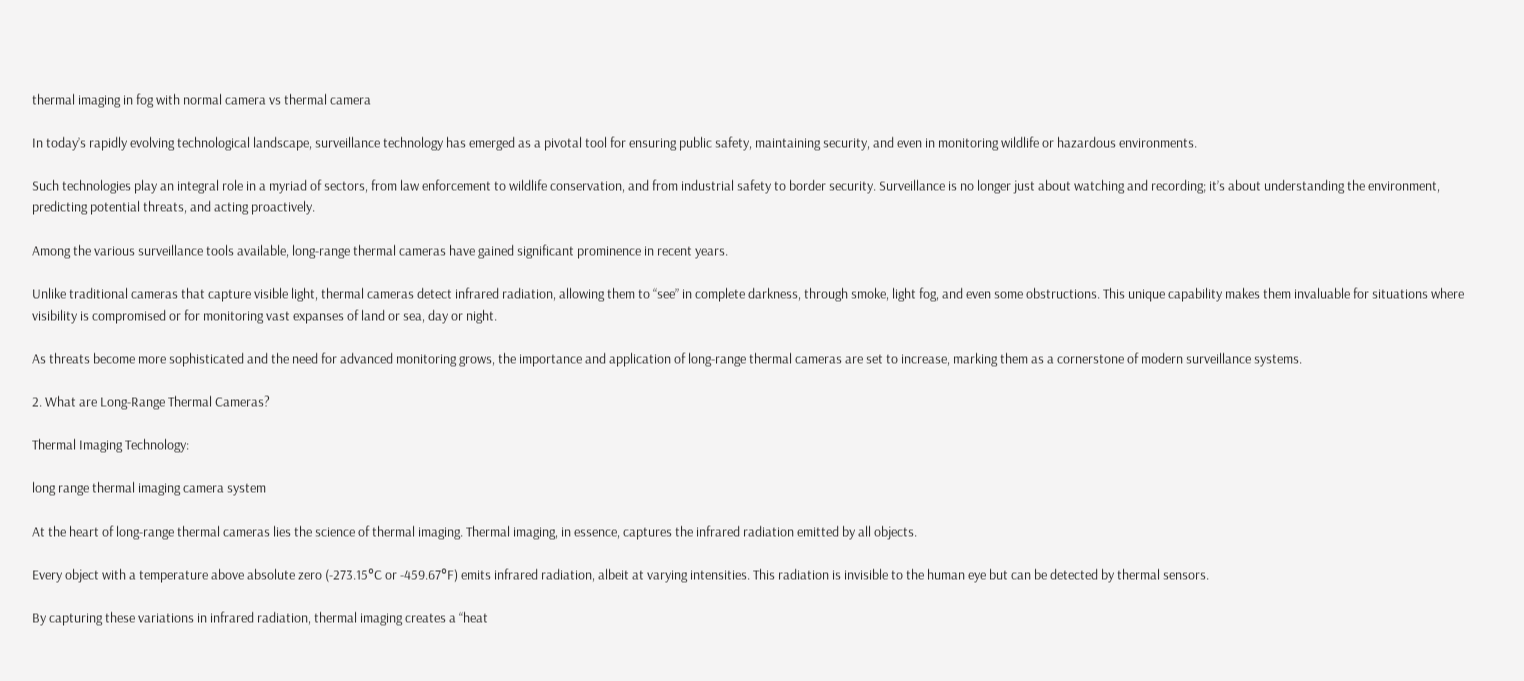thermal imaging in fog with normal camera vs thermal camera

In today’s rapidly evolving technological landscape, surveillance technology has emerged as a pivotal tool for ensuring public safety, maintaining security, and even in monitoring wildlife or hazardous environments.

Such technologies play an integral role in a myriad of sectors, from law enforcement to wildlife conservation, and from industrial safety to border security. Surveillance is no longer just about watching and recording; it’s about understanding the environment, predicting potential threats, and acting proactively.

Among the various surveillance tools available, long-range thermal cameras have gained significant prominence in recent years.

Unlike traditional cameras that capture visible light, thermal cameras detect infrared radiation, allowing them to “see” in complete darkness, through smoke, light fog, and even some obstructions. This unique capability makes them invaluable for situations where visibility is compromised or for monitoring vast expanses of land or sea, day or night.

As threats become more sophisticated and the need for advanced monitoring grows, the importance and application of long-range thermal cameras are set to increase, marking them as a cornerstone of modern surveillance systems.

2. What are Long-Range Thermal Cameras?

Thermal Imaging Technology:

long range thermal imaging camera system

At the heart of long-range thermal cameras lies the science of thermal imaging. Thermal imaging, in essence, captures the infrared radiation emitted by all objects.

Every object with a temperature above absolute zero (-273.15°C or -459.67°F) emits infrared radiation, albeit at varying intensities. This radiation is invisible to the human eye but can be detected by thermal sensors.

By capturing these variations in infrared radiation, thermal imaging creates a “heat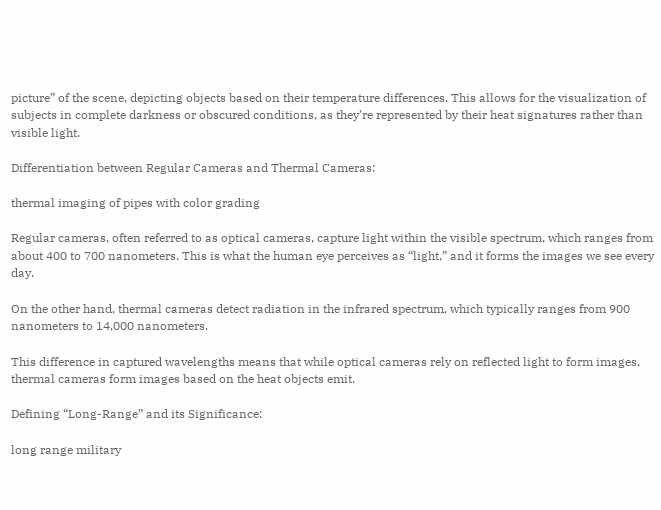picture” of the scene, depicting objects based on their temperature differences. This allows for the visualization of subjects in complete darkness or obscured conditions, as they’re represented by their heat signatures rather than visible light.

Differentiation between Regular Cameras and Thermal Cameras:

thermal imaging of pipes with color grading

Regular cameras, often referred to as optical cameras, capture light within the visible spectrum, which ranges from about 400 to 700 nanometers. This is what the human eye perceives as “light,” and it forms the images we see every day.

On the other hand, thermal cameras detect radiation in the infrared spectrum, which typically ranges from 900 nanometers to 14,000 nanometers.

This difference in captured wavelengths means that while optical cameras rely on reflected light to form images, thermal cameras form images based on the heat objects emit.

Defining “Long-Range” and its Significance:

long range military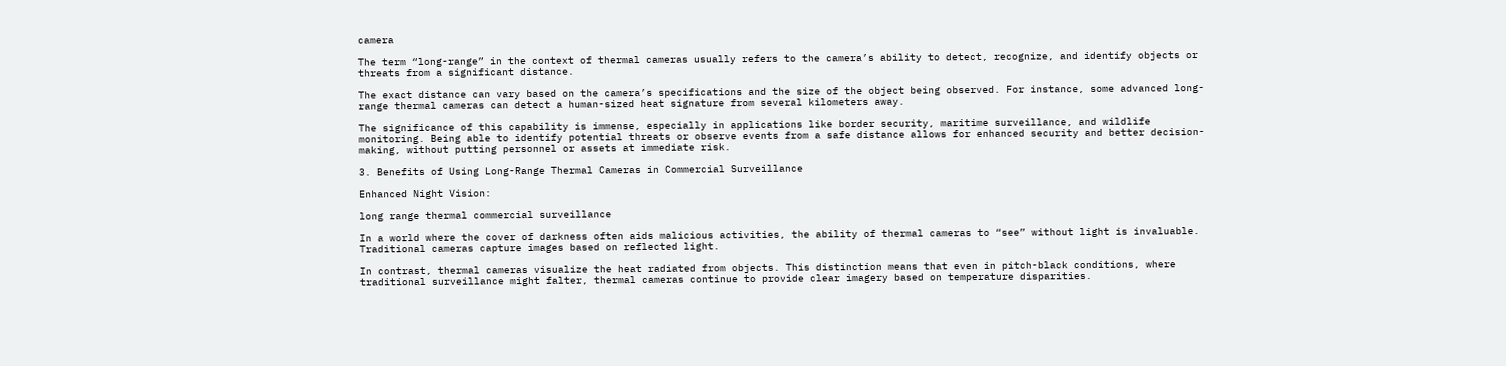camera

The term “long-range” in the context of thermal cameras usually refers to the camera’s ability to detect, recognize, and identify objects or threats from a significant distance.

The exact distance can vary based on the camera’s specifications and the size of the object being observed. For instance, some advanced long-range thermal cameras can detect a human-sized heat signature from several kilometers away.

The significance of this capability is immense, especially in applications like border security, maritime surveillance, and wildlife monitoring. Being able to identify potential threats or observe events from a safe distance allows for enhanced security and better decision-making, without putting personnel or assets at immediate risk.

3. Benefits of Using Long-Range Thermal Cameras in Commercial Surveillance

Enhanced Night Vision:

long range thermal commercial surveillance

In a world where the cover of darkness often aids malicious activities, the ability of thermal cameras to “see” without light is invaluable. Traditional cameras capture images based on reflected light.

In contrast, thermal cameras visualize the heat radiated from objects. This distinction means that even in pitch-black conditions, where traditional surveillance might falter, thermal cameras continue to provide clear imagery based on temperature disparities.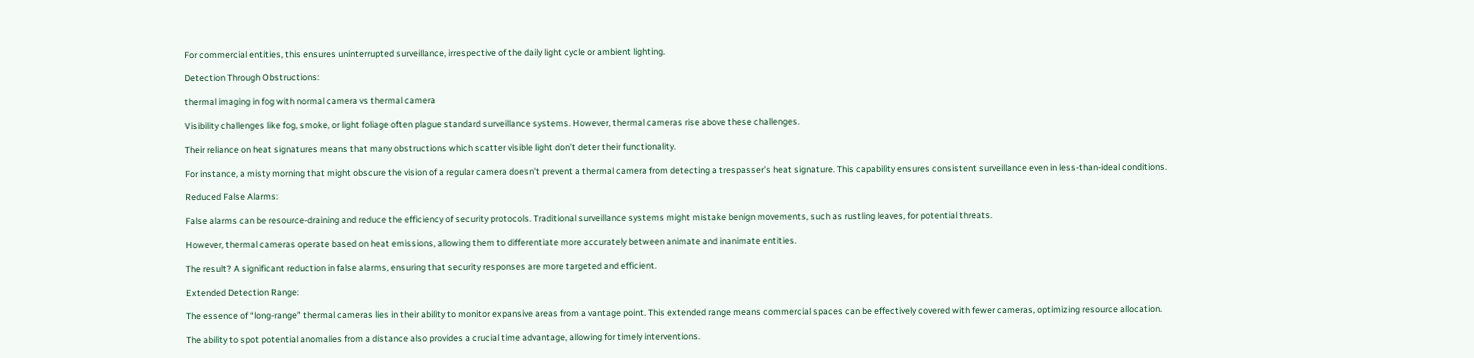For commercial entities, this ensures uninterrupted surveillance, irrespective of the daily light cycle or ambient lighting.

Detection Through Obstructions:

thermal imaging in fog with normal camera vs thermal camera

Visibility challenges like fog, smoke, or light foliage often plague standard surveillance systems. However, thermal cameras rise above these challenges.

Their reliance on heat signatures means that many obstructions which scatter visible light don’t deter their functionality.

For instance, a misty morning that might obscure the vision of a regular camera doesn’t prevent a thermal camera from detecting a trespasser’s heat signature. This capability ensures consistent surveillance even in less-than-ideal conditions.

Reduced False Alarms:

False alarms can be resource-draining and reduce the efficiency of security protocols. Traditional surveillance systems might mistake benign movements, such as rustling leaves, for potential threats.

However, thermal cameras operate based on heat emissions, allowing them to differentiate more accurately between animate and inanimate entities.

The result? A significant reduction in false alarms, ensuring that security responses are more targeted and efficient.

Extended Detection Range:

The essence of “long-range” thermal cameras lies in their ability to monitor expansive areas from a vantage point. This extended range means commercial spaces can be effectively covered with fewer cameras, optimizing resource allocation.

The ability to spot potential anomalies from a distance also provides a crucial time advantage, allowing for timely interventions.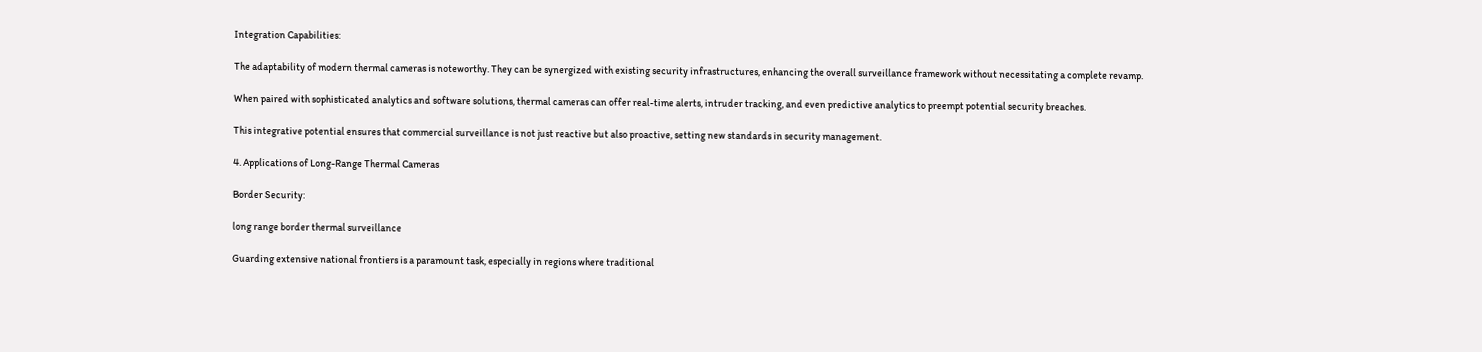Integration Capabilities:

The adaptability of modern thermal cameras is noteworthy. They can be synergized with existing security infrastructures, enhancing the overall surveillance framework without necessitating a complete revamp.

When paired with sophisticated analytics and software solutions, thermal cameras can offer real-time alerts, intruder tracking, and even predictive analytics to preempt potential security breaches.

This integrative potential ensures that commercial surveillance is not just reactive but also proactive, setting new standards in security management.

4. Applications of Long-Range Thermal Cameras

Border Security:

long range border thermal surveillance

Guarding extensive national frontiers is a paramount task, especially in regions where traditional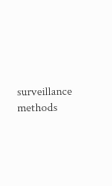surveillance methods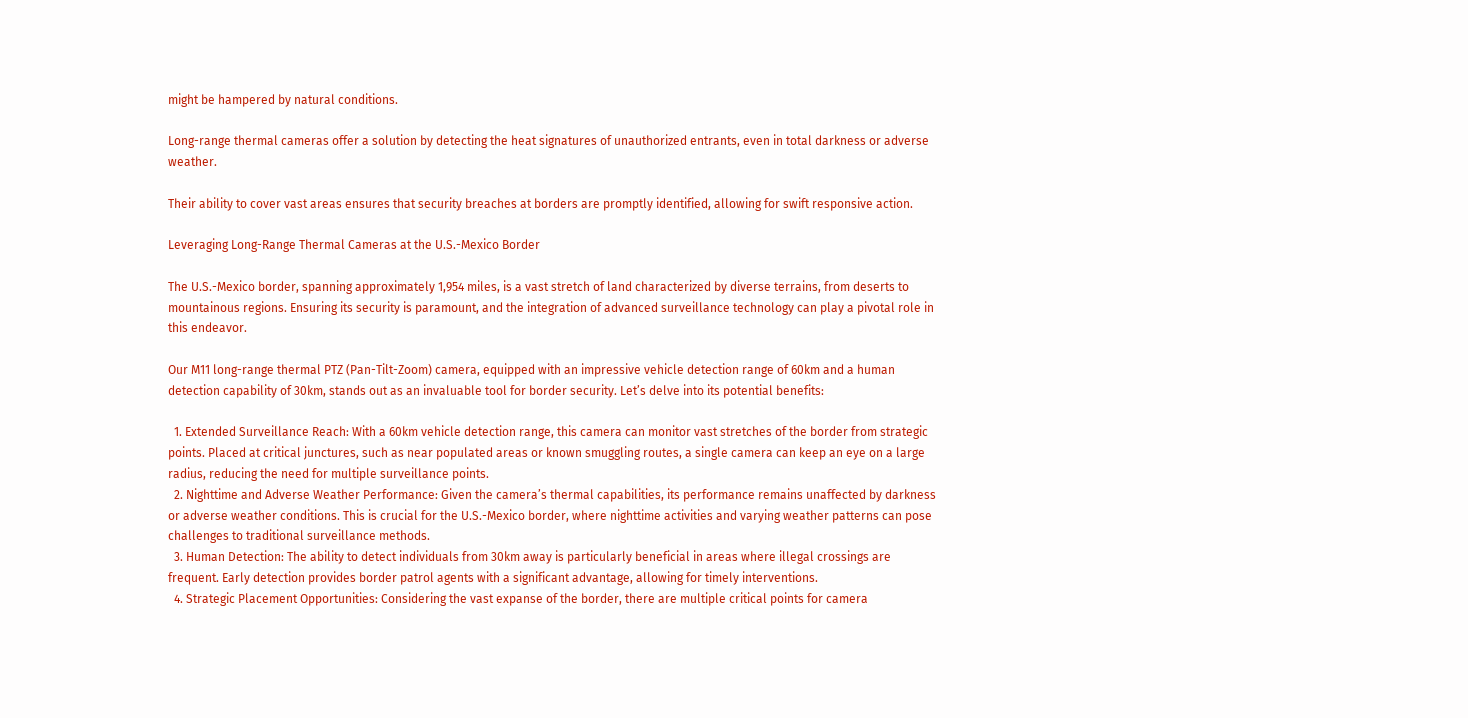might be hampered by natural conditions.

Long-range thermal cameras offer a solution by detecting the heat signatures of unauthorized entrants, even in total darkness or adverse weather.

Their ability to cover vast areas ensures that security breaches at borders are promptly identified, allowing for swift responsive action.

Leveraging Long-Range Thermal Cameras at the U.S.-Mexico Border

The U.S.-Mexico border, spanning approximately 1,954 miles, is a vast stretch of land characterized by diverse terrains, from deserts to mountainous regions. Ensuring its security is paramount, and the integration of advanced surveillance technology can play a pivotal role in this endeavor.

Our M11 long-range thermal PTZ (Pan-Tilt-Zoom) camera, equipped with an impressive vehicle detection range of 60km and a human detection capability of 30km, stands out as an invaluable tool for border security. Let’s delve into its potential benefits:

  1. Extended Surveillance Reach: With a 60km vehicle detection range, this camera can monitor vast stretches of the border from strategic points. Placed at critical junctures, such as near populated areas or known smuggling routes, a single camera can keep an eye on a large radius, reducing the need for multiple surveillance points.
  2. Nighttime and Adverse Weather Performance: Given the camera’s thermal capabilities, its performance remains unaffected by darkness or adverse weather conditions. This is crucial for the U.S.-Mexico border, where nighttime activities and varying weather patterns can pose challenges to traditional surveillance methods.
  3. Human Detection: The ability to detect individuals from 30km away is particularly beneficial in areas where illegal crossings are frequent. Early detection provides border patrol agents with a significant advantage, allowing for timely interventions.
  4. Strategic Placement Opportunities: Considering the vast expanse of the border, there are multiple critical points for camera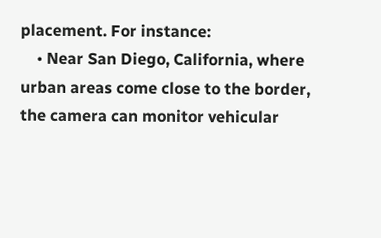placement. For instance:
    • Near San Diego, California, where urban areas come close to the border, the camera can monitor vehicular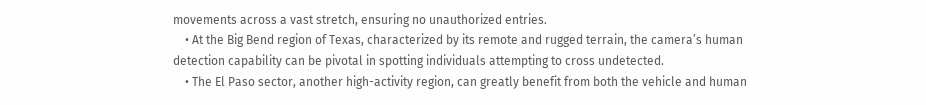movements across a vast stretch, ensuring no unauthorized entries.
    • At the Big Bend region of Texas, characterized by its remote and rugged terrain, the camera’s human detection capability can be pivotal in spotting individuals attempting to cross undetected.
    • The El Paso sector, another high-activity region, can greatly benefit from both the vehicle and human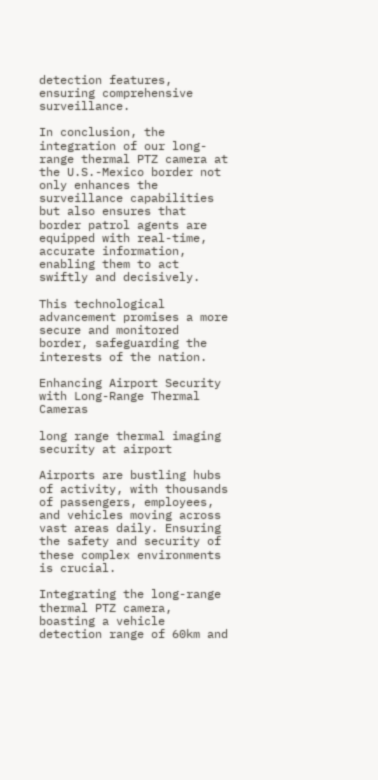detection features, ensuring comprehensive surveillance.

In conclusion, the integration of our long-range thermal PTZ camera at the U.S.-Mexico border not only enhances the surveillance capabilities but also ensures that border patrol agents are equipped with real-time, accurate information, enabling them to act swiftly and decisively.

This technological advancement promises a more secure and monitored border, safeguarding the interests of the nation.

Enhancing Airport Security with Long-Range Thermal Cameras

long range thermal imaging security at airport

Airports are bustling hubs of activity, with thousands of passengers, employees, and vehicles moving across vast areas daily. Ensuring the safety and security of these complex environments is crucial.

Integrating the long-range thermal PTZ camera, boasting a vehicle detection range of 60km and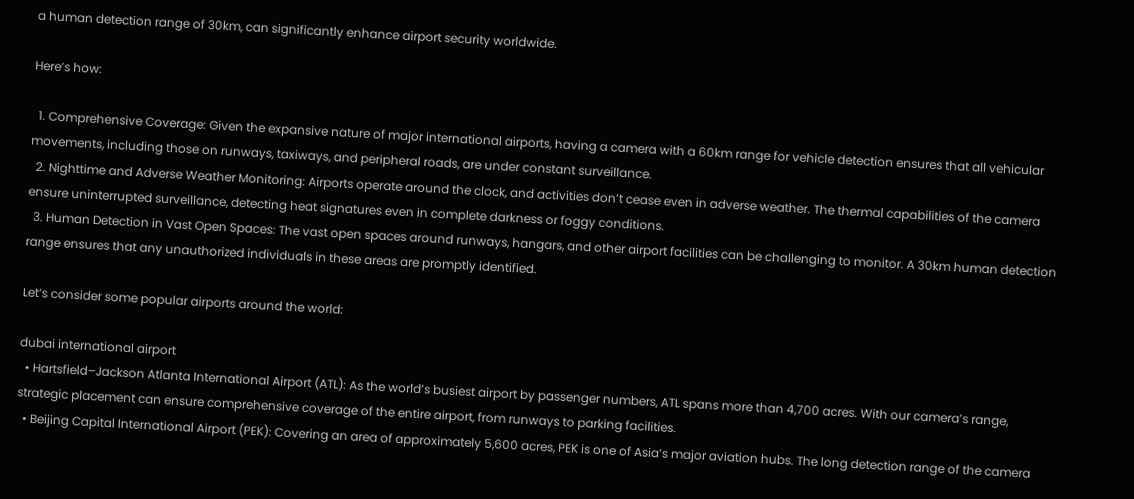a human detection range of 30km, can significantly enhance airport security worldwide.

Here’s how:

  1. Comprehensive Coverage: Given the expansive nature of major international airports, having a camera with a 60km range for vehicle detection ensures that all vehicular movements, including those on runways, taxiways, and peripheral roads, are under constant surveillance.
  2. Nighttime and Adverse Weather Monitoring: Airports operate around the clock, and activities don’t cease even in adverse weather. The thermal capabilities of the camera ensure uninterrupted surveillance, detecting heat signatures even in complete darkness or foggy conditions.
  3. Human Detection in Vast Open Spaces: The vast open spaces around runways, hangars, and other airport facilities can be challenging to monitor. A 30km human detection range ensures that any unauthorized individuals in these areas are promptly identified.

Let’s consider some popular airports around the world:

dubai international airport
  • Hartsfield–Jackson Atlanta International Airport (ATL): As the world’s busiest airport by passenger numbers, ATL spans more than 4,700 acres. With our camera’s range, strategic placement can ensure comprehensive coverage of the entire airport, from runways to parking facilities.
  • Beijing Capital International Airport (PEK): Covering an area of approximately 5,600 acres, PEK is one of Asia’s major aviation hubs. The long detection range of the camera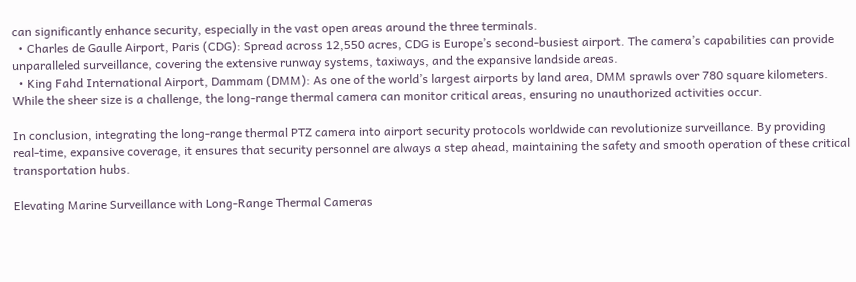can significantly enhance security, especially in the vast open areas around the three terminals.
  • Charles de Gaulle Airport, Paris (CDG): Spread across 12,550 acres, CDG is Europe’s second-busiest airport. The camera’s capabilities can provide unparalleled surveillance, covering the extensive runway systems, taxiways, and the expansive landside areas.
  • King Fahd International Airport, Dammam (DMM): As one of the world’s largest airports by land area, DMM sprawls over 780 square kilometers. While the sheer size is a challenge, the long-range thermal camera can monitor critical areas, ensuring no unauthorized activities occur.

In conclusion, integrating the long-range thermal PTZ camera into airport security protocols worldwide can revolutionize surveillance. By providing real-time, expansive coverage, it ensures that security personnel are always a step ahead, maintaining the safety and smooth operation of these critical transportation hubs.

Elevating Marine Surveillance with Long-Range Thermal Cameras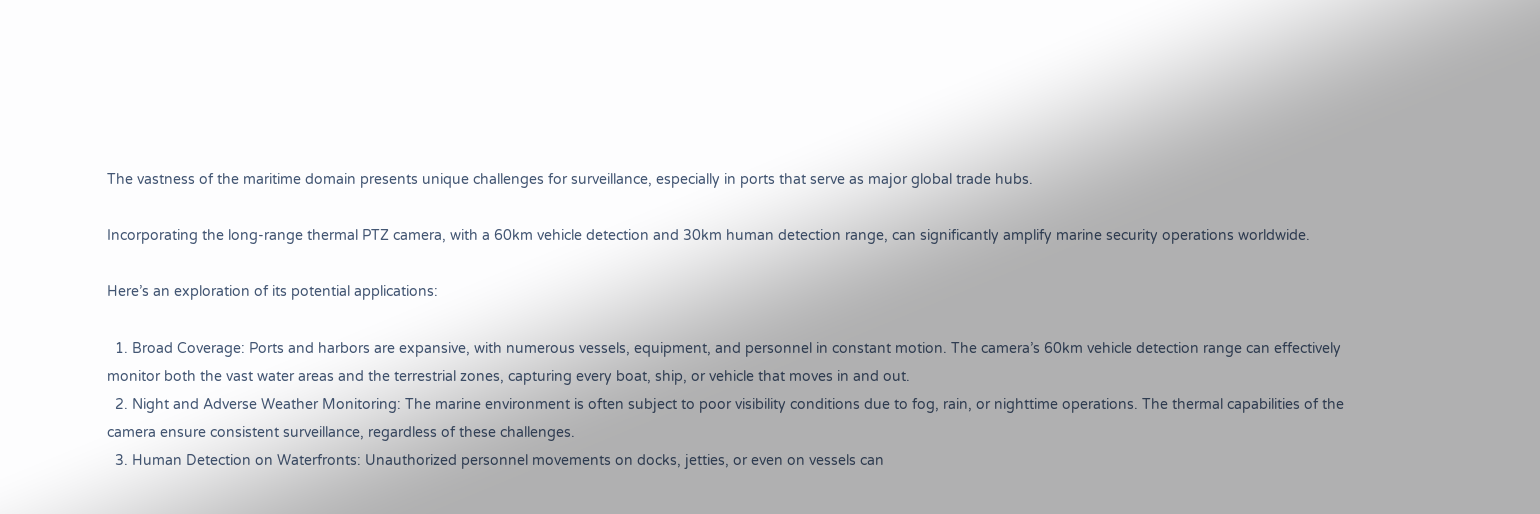The vastness of the maritime domain presents unique challenges for surveillance, especially in ports that serve as major global trade hubs.

Incorporating the long-range thermal PTZ camera, with a 60km vehicle detection and 30km human detection range, can significantly amplify marine security operations worldwide.

Here’s an exploration of its potential applications:

  1. Broad Coverage: Ports and harbors are expansive, with numerous vessels, equipment, and personnel in constant motion. The camera’s 60km vehicle detection range can effectively monitor both the vast water areas and the terrestrial zones, capturing every boat, ship, or vehicle that moves in and out.
  2. Night and Adverse Weather Monitoring: The marine environment is often subject to poor visibility conditions due to fog, rain, or nighttime operations. The thermal capabilities of the camera ensure consistent surveillance, regardless of these challenges.
  3. Human Detection on Waterfronts: Unauthorized personnel movements on docks, jetties, or even on vessels can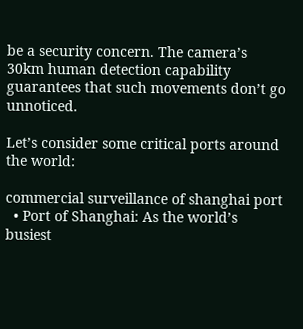be a security concern. The camera’s 30km human detection capability guarantees that such movements don’t go unnoticed.

Let’s consider some critical ports around the world:

commercial surveillance of shanghai port
  • Port of Shanghai: As the world’s busiest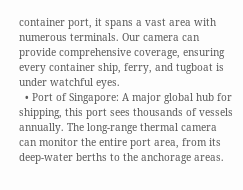container port, it spans a vast area with numerous terminals. Our camera can provide comprehensive coverage, ensuring every container ship, ferry, and tugboat is under watchful eyes.
  • Port of Singapore: A major global hub for shipping, this port sees thousands of vessels annually. The long-range thermal camera can monitor the entire port area, from its deep-water berths to the anchorage areas.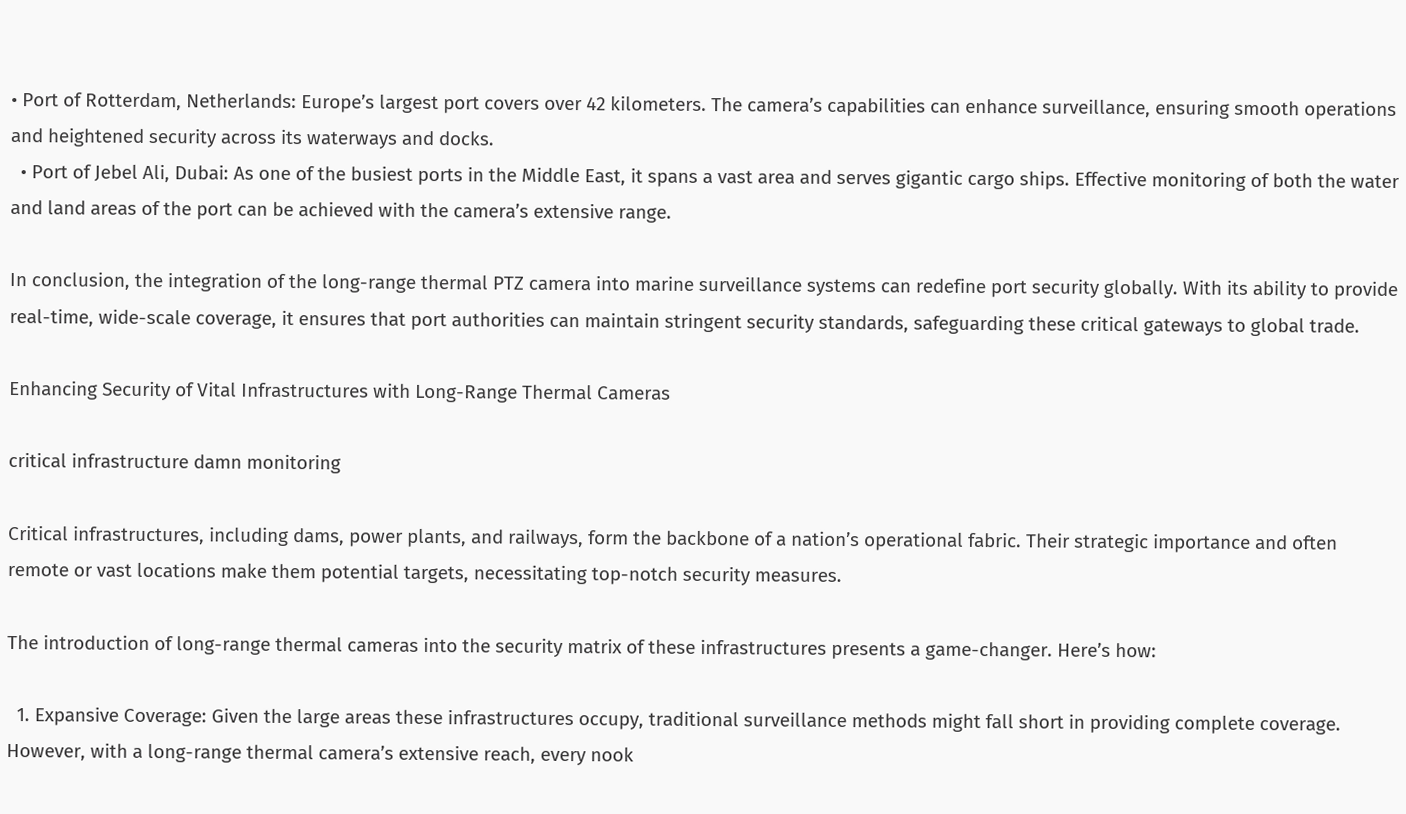• Port of Rotterdam, Netherlands: Europe’s largest port covers over 42 kilometers. The camera’s capabilities can enhance surveillance, ensuring smooth operations and heightened security across its waterways and docks.
  • Port of Jebel Ali, Dubai: As one of the busiest ports in the Middle East, it spans a vast area and serves gigantic cargo ships. Effective monitoring of both the water and land areas of the port can be achieved with the camera’s extensive range.

In conclusion, the integration of the long-range thermal PTZ camera into marine surveillance systems can redefine port security globally. With its ability to provide real-time, wide-scale coverage, it ensures that port authorities can maintain stringent security standards, safeguarding these critical gateways to global trade.

Enhancing Security of Vital Infrastructures with Long-Range Thermal Cameras

critical infrastructure damn monitoring

Critical infrastructures, including dams, power plants, and railways, form the backbone of a nation’s operational fabric. Their strategic importance and often remote or vast locations make them potential targets, necessitating top-notch security measures.

The introduction of long-range thermal cameras into the security matrix of these infrastructures presents a game-changer. Here’s how:

  1. Expansive Coverage: Given the large areas these infrastructures occupy, traditional surveillance methods might fall short in providing complete coverage. However, with a long-range thermal camera’s extensive reach, every nook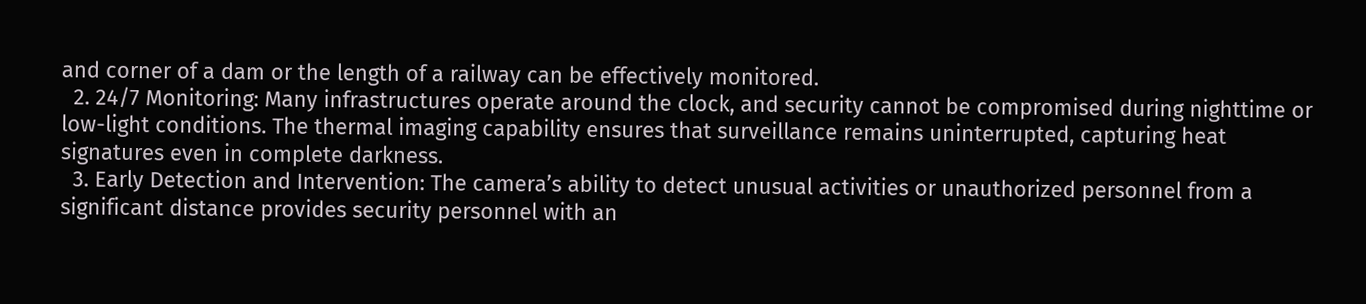and corner of a dam or the length of a railway can be effectively monitored.
  2. 24/7 Monitoring: Many infrastructures operate around the clock, and security cannot be compromised during nighttime or low-light conditions. The thermal imaging capability ensures that surveillance remains uninterrupted, capturing heat signatures even in complete darkness.
  3. Early Detection and Intervention: The camera’s ability to detect unusual activities or unauthorized personnel from a significant distance provides security personnel with an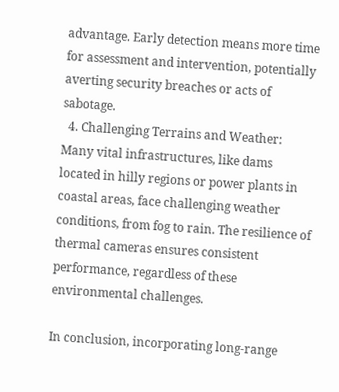advantage. Early detection means more time for assessment and intervention, potentially averting security breaches or acts of sabotage.
  4. Challenging Terrains and Weather: Many vital infrastructures, like dams located in hilly regions or power plants in coastal areas, face challenging weather conditions, from fog to rain. The resilience of thermal cameras ensures consistent performance, regardless of these environmental challenges.

In conclusion, incorporating long-range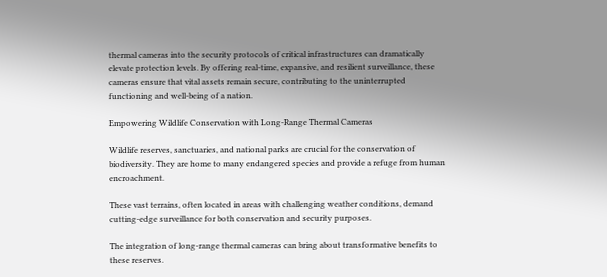thermal cameras into the security protocols of critical infrastructures can dramatically elevate protection levels. By offering real-time, expansive, and resilient surveillance, these cameras ensure that vital assets remain secure, contributing to the uninterrupted functioning and well-being of a nation.

Empowering Wildlife Conservation with Long-Range Thermal Cameras

Wildlife reserves, sanctuaries, and national parks are crucial for the conservation of biodiversity. They are home to many endangered species and provide a refuge from human encroachment.

These vast terrains, often located in areas with challenging weather conditions, demand cutting-edge surveillance for both conservation and security purposes.

The integration of long-range thermal cameras can bring about transformative benefits to these reserves.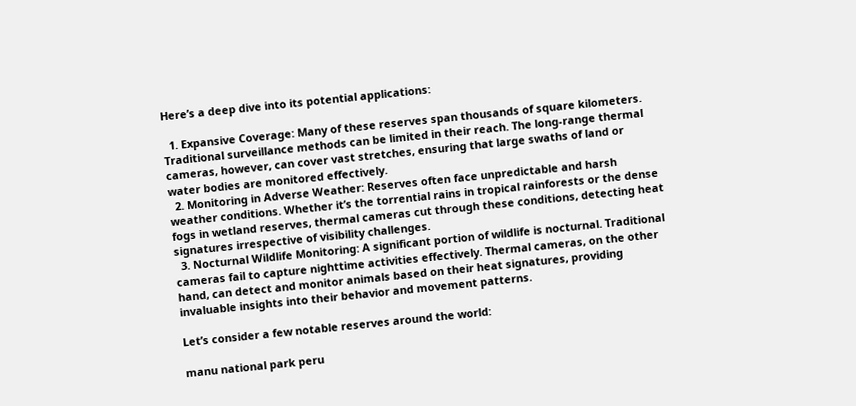Here’s a deep dive into its potential applications:

  1. Expansive Coverage: Many of these reserves span thousands of square kilometers. Traditional surveillance methods can be limited in their reach. The long-range thermal cameras, however, can cover vast stretches, ensuring that large swaths of land or water bodies are monitored effectively.
  2. Monitoring in Adverse Weather: Reserves often face unpredictable and harsh weather conditions. Whether it’s the torrential rains in tropical rainforests or the dense fogs in wetland reserves, thermal cameras cut through these conditions, detecting heat signatures irrespective of visibility challenges.
  3. Nocturnal Wildlife Monitoring: A significant portion of wildlife is nocturnal. Traditional cameras fail to capture nighttime activities effectively. Thermal cameras, on the other hand, can detect and monitor animals based on their heat signatures, providing invaluable insights into their behavior and movement patterns.

Let’s consider a few notable reserves around the world:

manu national park peru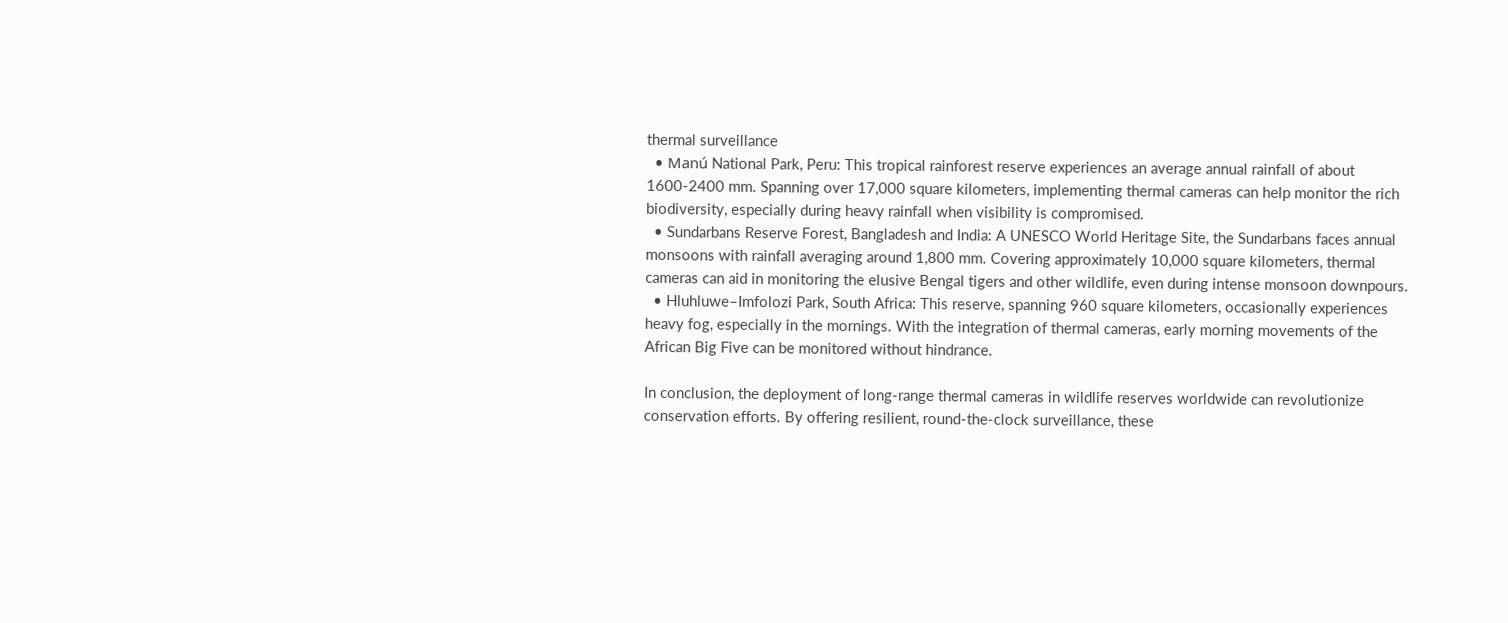thermal surveillance
  • Manú National Park, Peru: This tropical rainforest reserve experiences an average annual rainfall of about 1600-2400 mm. Spanning over 17,000 square kilometers, implementing thermal cameras can help monitor the rich biodiversity, especially during heavy rainfall when visibility is compromised.
  • Sundarbans Reserve Forest, Bangladesh and India: A UNESCO World Heritage Site, the Sundarbans faces annual monsoons with rainfall averaging around 1,800 mm. Covering approximately 10,000 square kilometers, thermal cameras can aid in monitoring the elusive Bengal tigers and other wildlife, even during intense monsoon downpours.
  • Hluhluwe–Imfolozi Park, South Africa: This reserve, spanning 960 square kilometers, occasionally experiences heavy fog, especially in the mornings. With the integration of thermal cameras, early morning movements of the African Big Five can be monitored without hindrance.

In conclusion, the deployment of long-range thermal cameras in wildlife reserves worldwide can revolutionize conservation efforts. By offering resilient, round-the-clock surveillance, these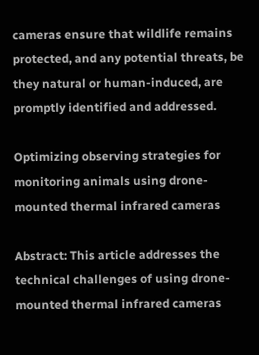cameras ensure that wildlife remains protected, and any potential threats, be they natural or human-induced, are promptly identified and addressed.

Optimizing observing strategies for monitoring animals using drone-mounted thermal infrared cameras

Abstract: This article addresses the technical challenges of using drone-mounted thermal infrared cameras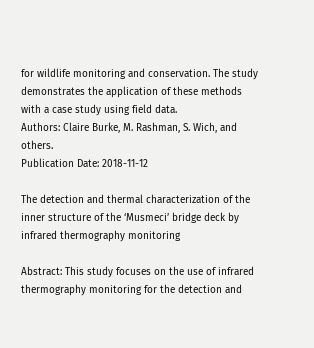for wildlife monitoring and conservation. The study demonstrates the application of these methods with a case study using field data.
Authors: Claire Burke, M. Rashman, S. Wich, and others.
Publication Date: 2018-11-12

The detection and thermal characterization of the inner structure of the ‘Musmeci’ bridge deck by infrared thermography monitoring

Abstract: This study focuses on the use of infrared thermography monitoring for the detection and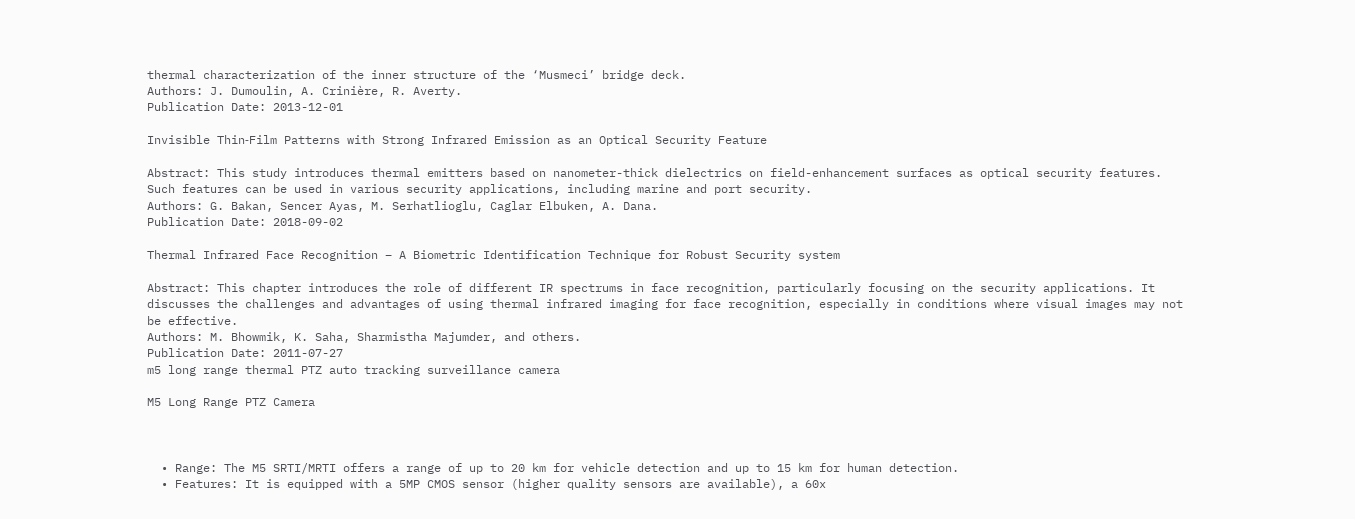thermal characterization of the inner structure of the ‘Musmeci’ bridge deck.
Authors: J. Dumoulin, A. Crinière, R. Averty.
Publication Date: 2013-12-01

Invisible Thin‐Film Patterns with Strong Infrared Emission as an Optical Security Feature

Abstract: This study introduces thermal emitters based on nanometer-thick dielectrics on field-enhancement surfaces as optical security features. Such features can be used in various security applications, including marine and port security.
Authors: G. Bakan, Sencer Ayas, M. Serhatlioglu, Caglar Elbuken, A. Dana.
Publication Date: 2018-09-02

Thermal Infrared Face Recognition – A Biometric Identification Technique for Robust Security system

Abstract: This chapter introduces the role of different IR spectrums in face recognition, particularly focusing on the security applications. It discusses the challenges and advantages of using thermal infrared imaging for face recognition, especially in conditions where visual images may not be effective.
Authors: M. Bhowmik, K. Saha, Sharmistha Majumder, and others.
Publication Date: 2011-07-27
m5 long range thermal PTZ auto tracking surveillance camera

M5 Long Range PTZ Camera



  • Range: The M5 SRTI/MRTI offers a range of up to 20 km for vehicle detection and up to 15 km for human detection.
  • Features: It is equipped with a 5MP CMOS sensor (higher quality sensors are available), a 60x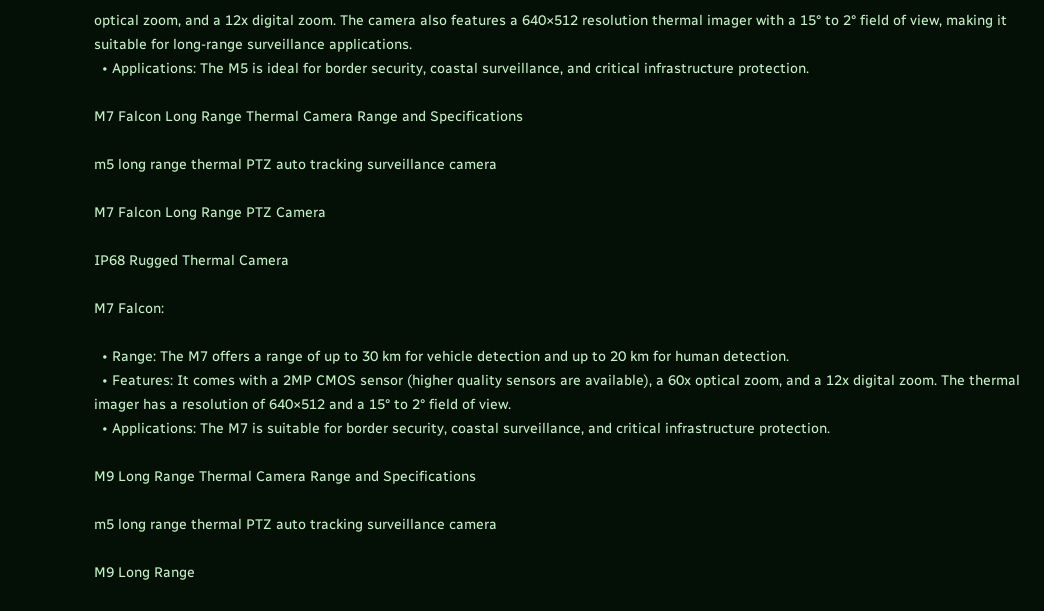optical zoom, and a 12x digital zoom. The camera also features a 640×512 resolution thermal imager with a 15° to 2° field of view, making it suitable for long-range surveillance applications.
  • Applications: The M5 is ideal for border security, coastal surveillance, and critical infrastructure protection.

M7 Falcon Long Range Thermal Camera Range and Specifications

m5 long range thermal PTZ auto tracking surveillance camera

M7 Falcon Long Range PTZ Camera

IP68 Rugged Thermal Camera

M7 Falcon:

  • Range: The M7 offers a range of up to 30 km for vehicle detection and up to 20 km for human detection.
  • Features: It comes with a 2MP CMOS sensor (higher quality sensors are available), a 60x optical zoom, and a 12x digital zoom. The thermal imager has a resolution of 640×512 and a 15° to 2° field of view.
  • Applications: The M7 is suitable for border security, coastal surveillance, and critical infrastructure protection.

M9 Long Range Thermal Camera Range and Specifications

m5 long range thermal PTZ auto tracking surveillance camera

M9 Long Range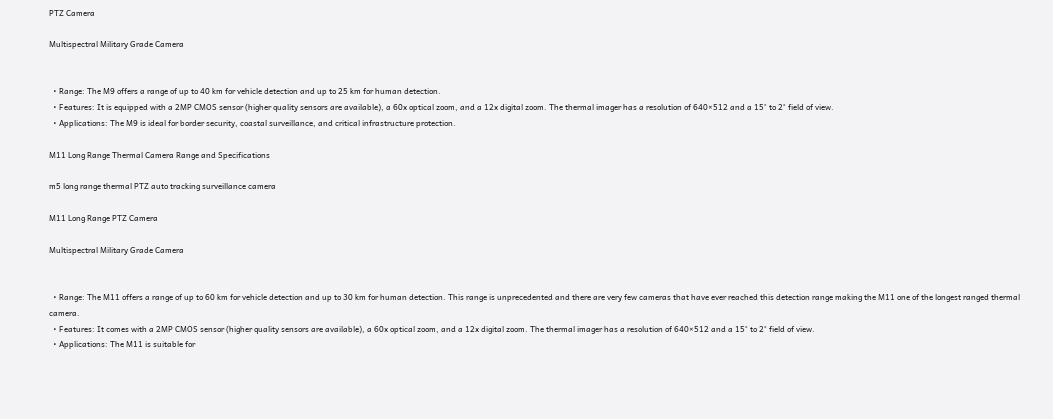PTZ Camera

Multispectral Military Grade Camera


  • Range: The M9 offers a range of up to 40 km for vehicle detection and up to 25 km for human detection.
  • Features: It is equipped with a 2MP CMOS sensor (higher quality sensors are available), a 60x optical zoom, and a 12x digital zoom. The thermal imager has a resolution of 640×512 and a 15° to 2° field of view.
  • Applications: The M9 is ideal for border security, coastal surveillance, and critical infrastructure protection.

M11 Long Range Thermal Camera Range and Specifications

m5 long range thermal PTZ auto tracking surveillance camera

M11 Long Range PTZ Camera

Multispectral Military Grade Camera


  • Range: The M11 offers a range of up to 60 km for vehicle detection and up to 30 km for human detection. This range is unprecedented and there are very few cameras that have ever reached this detection range making the M11 one of the longest ranged thermal camera.
  • Features: It comes with a 2MP CMOS sensor (higher quality sensors are available), a 60x optical zoom, and a 12x digital zoom. The thermal imager has a resolution of 640×512 and a 15° to 2° field of view.
  • Applications: The M11 is suitable for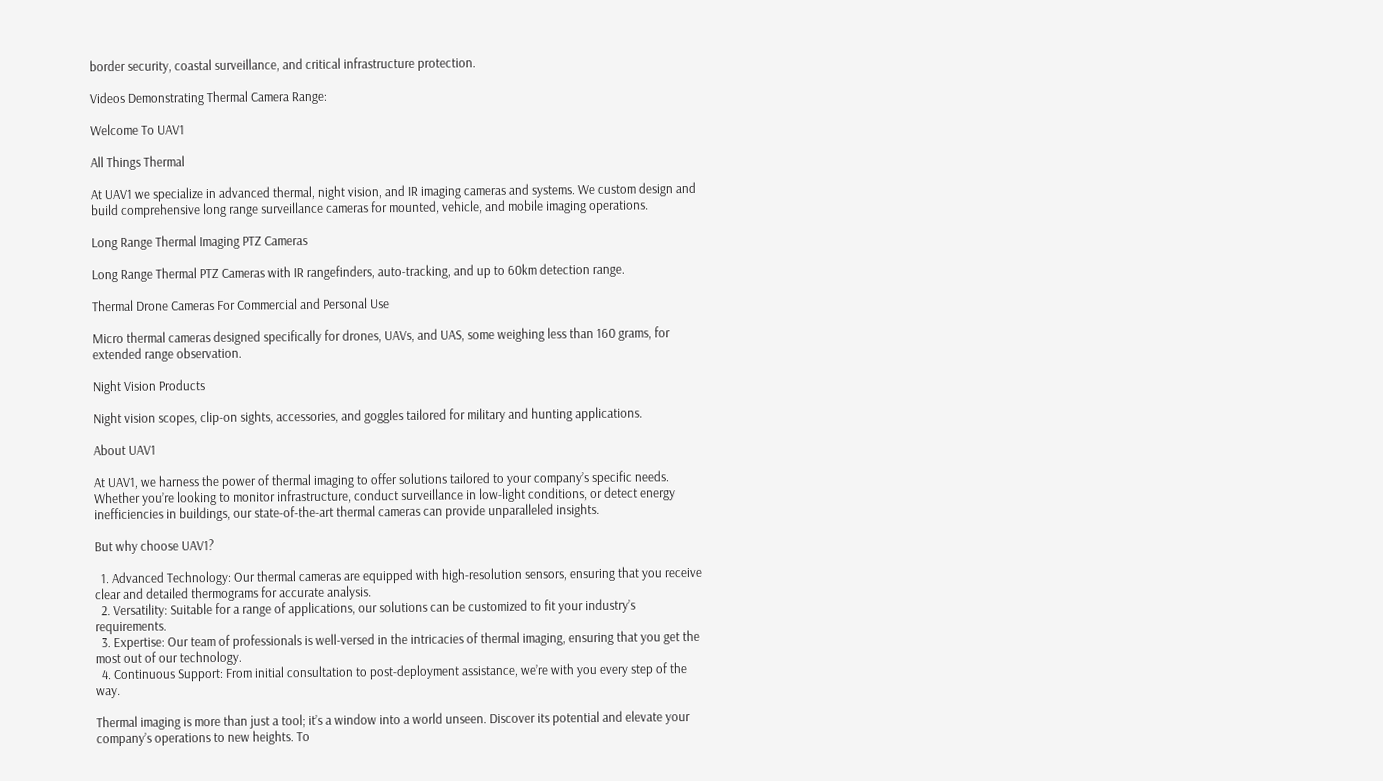border security, coastal surveillance, and critical infrastructure protection.

Videos Demonstrating Thermal Camera Range:

Welcome To UAV1

All Things Thermal

At UAV1 we specialize in advanced thermal, night vision, and IR imaging cameras and systems. We custom design and build comprehensive long range surveillance cameras for mounted, vehicle, and mobile imaging operations.

Long Range Thermal Imaging PTZ Cameras

Long Range Thermal PTZ Cameras with IR rangefinders, auto-tracking, and up to 60km detection range.

Thermal Drone Cameras For Commercial and Personal Use

Micro thermal cameras designed specifically for drones, UAVs, and UAS, some weighing less than 160 grams, for extended range observation.

Night Vision Products

Night vision scopes, clip-on sights, accessories, and goggles tailored for military and hunting applications.

About UAV1

At UAV1, we harness the power of thermal imaging to offer solutions tailored to your company’s specific needs. Whether you’re looking to monitor infrastructure, conduct surveillance in low-light conditions, or detect energy inefficiencies in buildings, our state-of-the-art thermal cameras can provide unparalleled insights.

But why choose UAV1?

  1. Advanced Technology: Our thermal cameras are equipped with high-resolution sensors, ensuring that you receive clear and detailed thermograms for accurate analysis.
  2. Versatility: Suitable for a range of applications, our solutions can be customized to fit your industry’s requirements.
  3. Expertise: Our team of professionals is well-versed in the intricacies of thermal imaging, ensuring that you get the most out of our technology.
  4. Continuous Support: From initial consultation to post-deployment assistance, we’re with you every step of the way.

Thermal imaging is more than just a tool; it’s a window into a world unseen. Discover its potential and elevate your company’s operations to new heights. To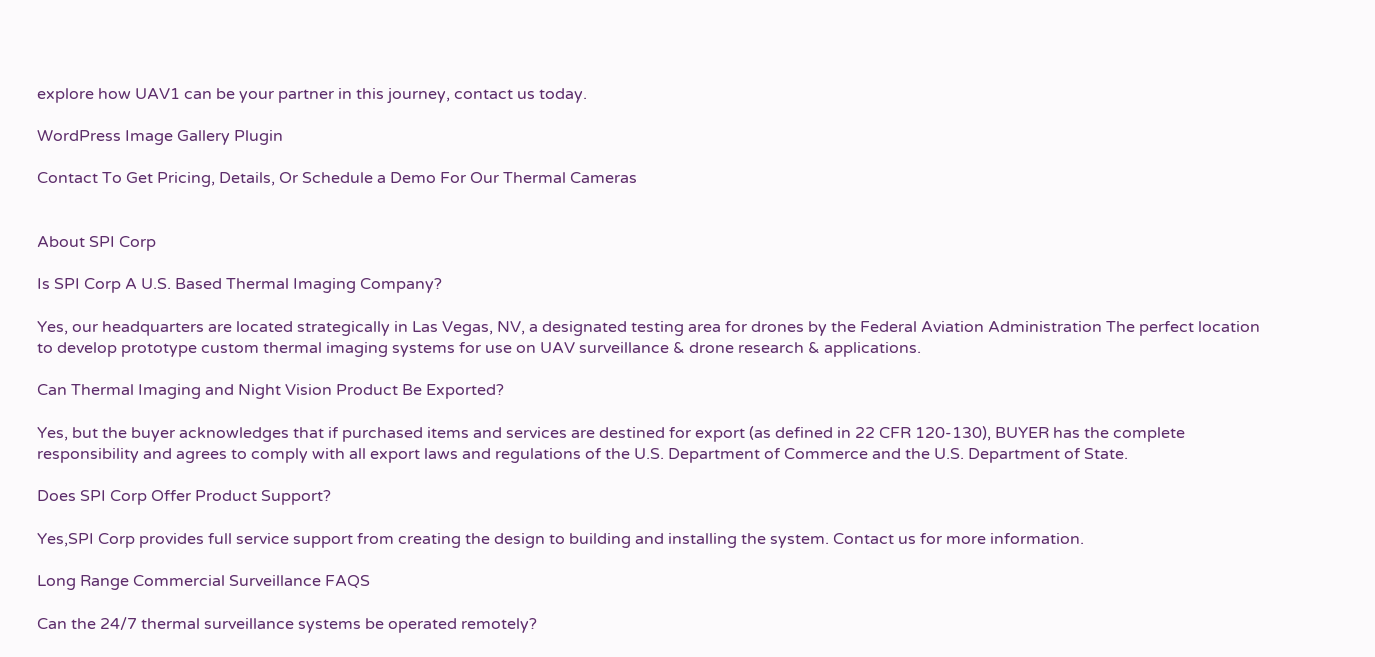explore how UAV1 can be your partner in this journey, contact us today.

WordPress Image Gallery Plugin

Contact To Get Pricing, Details, Or Schedule a Demo For Our Thermal Cameras


About SPI Corp

Is SPI Corp A U.S. Based Thermal Imaging Company?

Yes, our headquarters are located strategically in Las Vegas, NV, a designated testing area for drones by the Federal Aviation Administration The perfect location to develop prototype custom thermal imaging systems for use on UAV surveillance & drone research & applications.

Can Thermal Imaging and Night Vision Product Be Exported?

Yes, but the buyer acknowledges that if purchased items and services are destined for export (as defined in 22 CFR 120-130), BUYER has the complete responsibility and agrees to comply with all export laws and regulations of the U.S. Department of Commerce and the U.S. Department of State.

Does SPI Corp Offer Product Support?

Yes,SPI Corp provides full service support from creating the design to building and installing the system. Contact us for more information.

Long Range Commercial Surveillance FAQS

Can the 24/7 thermal surveillance systems be operated remotely?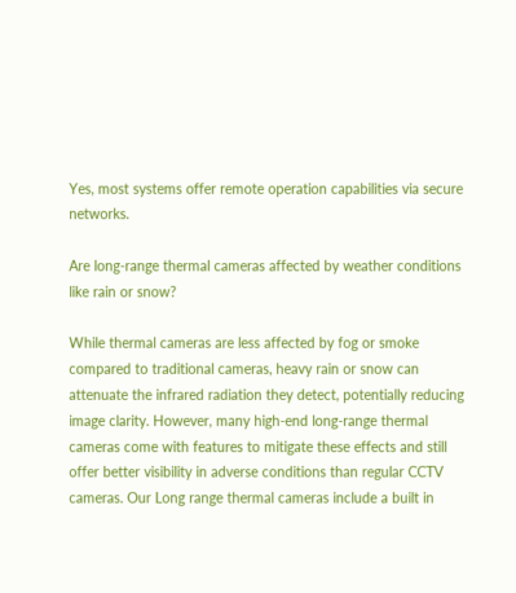Yes, most systems offer remote operation capabilities via secure networks.

Are long-range thermal cameras affected by weather conditions like rain or snow?

While thermal cameras are less affected by fog or smoke compared to traditional cameras, heavy rain or snow can attenuate the infrared radiation they detect, potentially reducing image clarity. However, many high-end long-range thermal cameras come with features to mitigate these effects and still offer better visibility in adverse conditions than regular CCTV cameras. Our Long range thermal cameras include a built in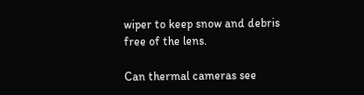wiper to keep snow and debris free of the lens.

Can thermal cameras see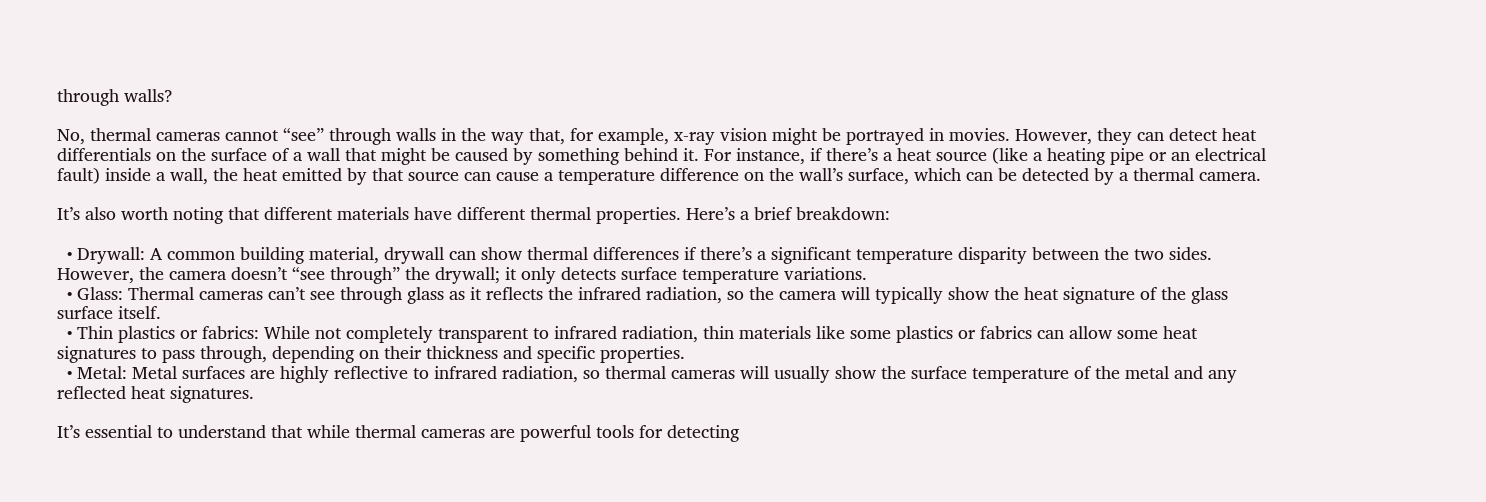through walls?

No, thermal cameras cannot “see” through walls in the way that, for example, x-ray vision might be portrayed in movies. However, they can detect heat differentials on the surface of a wall that might be caused by something behind it. For instance, if there’s a heat source (like a heating pipe or an electrical fault) inside a wall, the heat emitted by that source can cause a temperature difference on the wall’s surface, which can be detected by a thermal camera.

It’s also worth noting that different materials have different thermal properties. Here’s a brief breakdown:

  • Drywall: A common building material, drywall can show thermal differences if there’s a significant temperature disparity between the two sides. However, the camera doesn’t “see through” the drywall; it only detects surface temperature variations.
  • Glass: Thermal cameras can’t see through glass as it reflects the infrared radiation, so the camera will typically show the heat signature of the glass surface itself.
  • Thin plastics or fabrics: While not completely transparent to infrared radiation, thin materials like some plastics or fabrics can allow some heat signatures to pass through, depending on their thickness and specific properties.
  • Metal: Metal surfaces are highly reflective to infrared radiation, so thermal cameras will usually show the surface temperature of the metal and any reflected heat signatures.

It’s essential to understand that while thermal cameras are powerful tools for detecting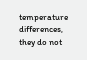temperature differences, they do not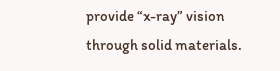provide “x-ray” vision through solid materials.